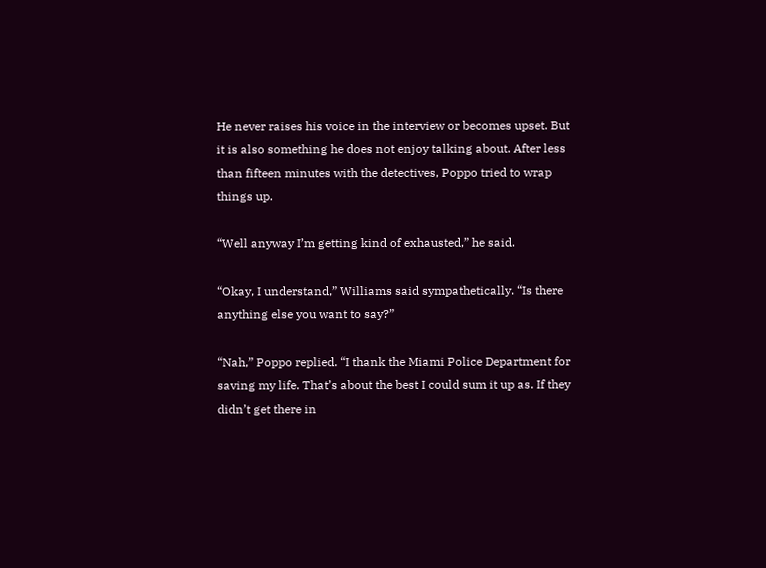He never raises his voice in the interview or becomes upset. But it is also something he does not enjoy talking about. After less than fifteen minutes with the detectives, Poppo tried to wrap things up.

“Well anyway I’m getting kind of exhausted,” he said.

“Okay, I understand,” Williams said sympathetically. “Is there anything else you want to say?”

“Nah,” Poppo replied. “I thank the Miami Police Department for saving my life. That’s about the best I could sum it up as. If they didn’t get there in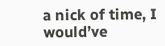a nick of time, I would’ve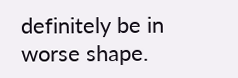definitely be in worse shape.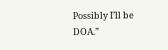Possibly I’ll be DOA.”